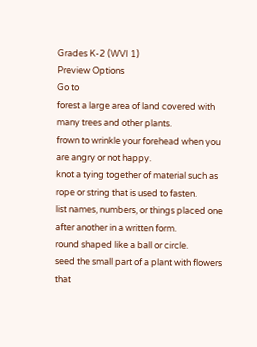Grades K-2 (WVI 1)
Preview Options
Go to
forest a large area of land covered with many trees and other plants.
frown to wrinkle your forehead when you are angry or not happy.
knot a tying together of material such as rope or string that is used to fasten.
list names, numbers, or things placed one after another in a written form.
round shaped like a ball or circle.
seed the small part of a plant with flowers that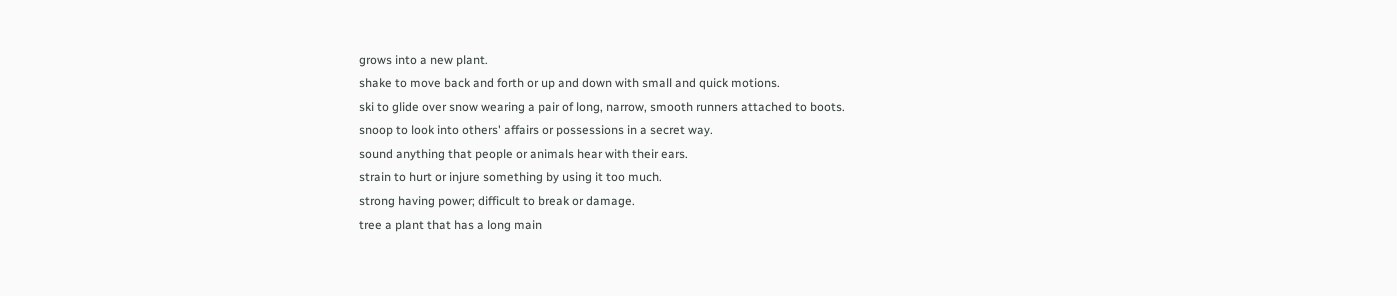grows into a new plant.
shake to move back and forth or up and down with small and quick motions.
ski to glide over snow wearing a pair of long, narrow, smooth runners attached to boots.
snoop to look into others' affairs or possessions in a secret way.
sound anything that people or animals hear with their ears.
strain to hurt or injure something by using it too much.
strong having power; difficult to break or damage.
tree a plant that has a long main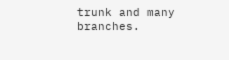trunk and many branches.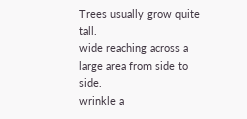Trees usually grow quite tall.
wide reaching across a large area from side to side.
wrinkle a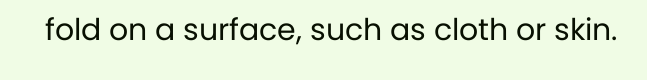fold on a surface, such as cloth or skin.